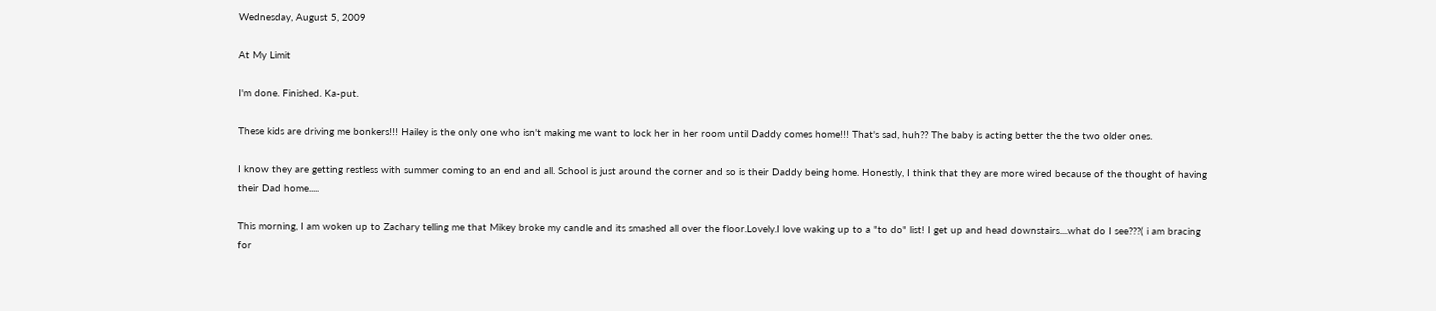Wednesday, August 5, 2009

At My Limit

I'm done. Finished. Ka-put.

These kids are driving me bonkers!!! Hailey is the only one who isn't making me want to lock her in her room until Daddy comes home!!! That's sad, huh?? The baby is acting better the the two older ones.

I know they are getting restless with summer coming to an end and all. School is just around the corner and so is their Daddy being home. Honestly, I think that they are more wired because of the thought of having their Dad home.....

This morning, I am woken up to Zachary telling me that Mikey broke my candle and its smashed all over the floor.Lovely.I love waking up to a "to do" list! I get up and head downstairs....what do I see???( i am bracing for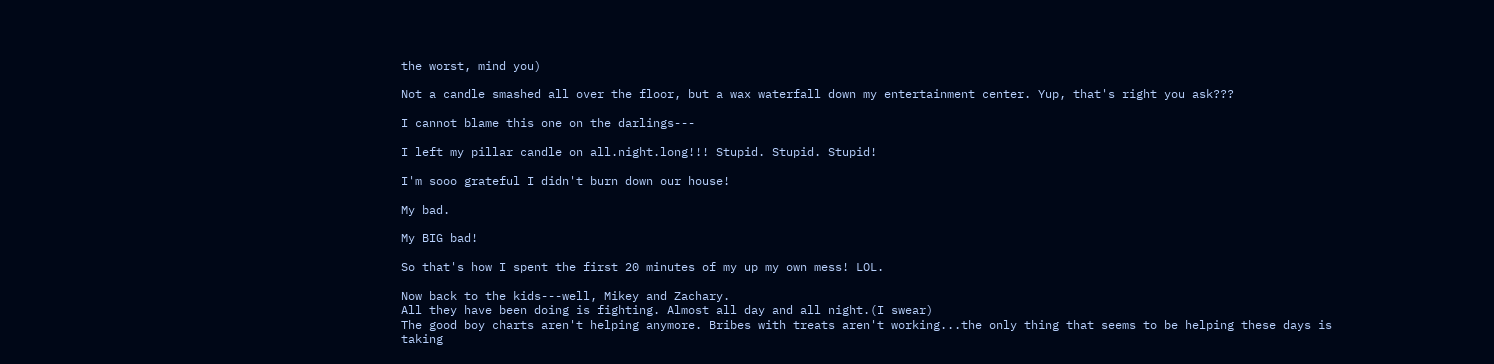the worst, mind you)

Not a candle smashed all over the floor, but a wax waterfall down my entertainment center. Yup, that's right you ask???

I cannot blame this one on the darlings---

I left my pillar candle on all.night.long!!! Stupid. Stupid. Stupid!

I'm sooo grateful I didn't burn down our house!

My bad.

My BIG bad!

So that's how I spent the first 20 minutes of my up my own mess! LOL.

Now back to the kids---well, Mikey and Zachary.
All they have been doing is fighting. Almost all day and all night.(I swear)
The good boy charts aren't helping anymore. Bribes with treats aren't working...the only thing that seems to be helping these days is taking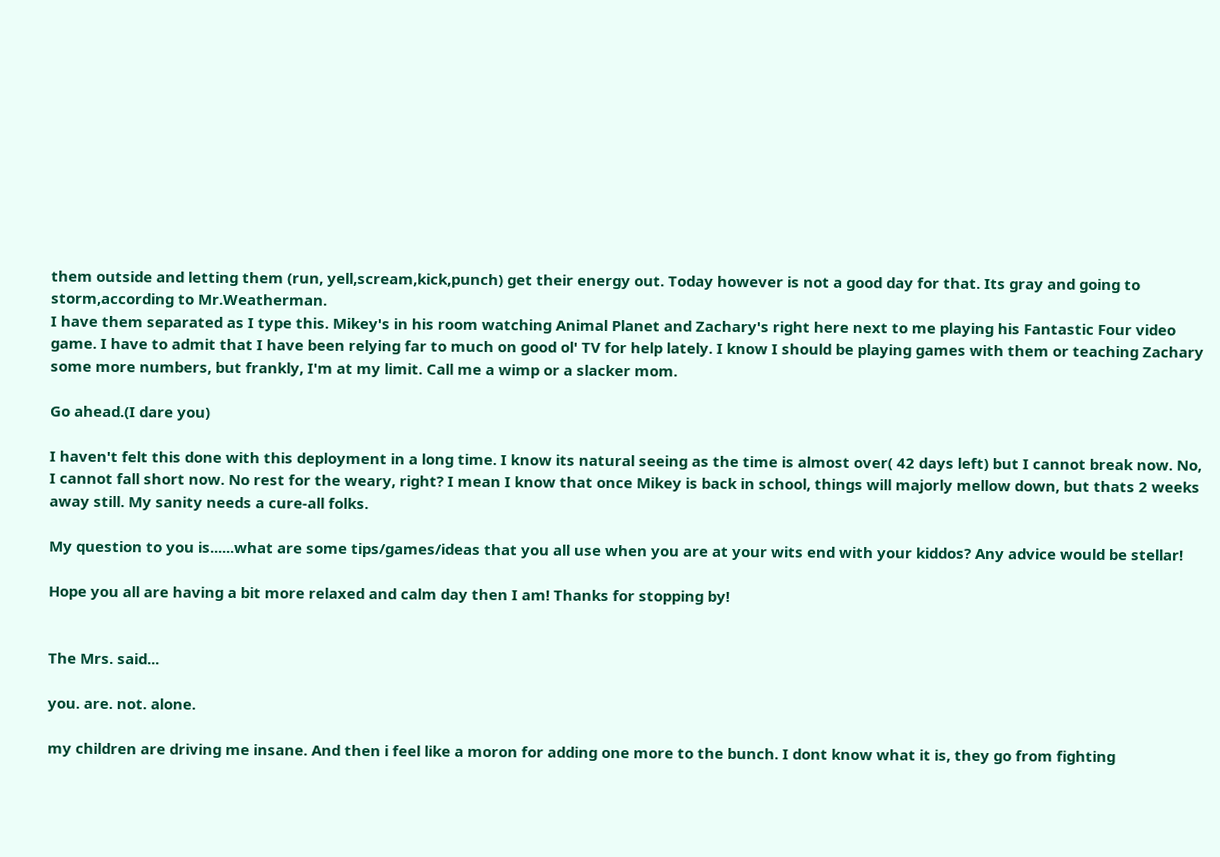them outside and letting them (run, yell,scream,kick,punch) get their energy out. Today however is not a good day for that. Its gray and going to storm,according to Mr.Weatherman.
I have them separated as I type this. Mikey's in his room watching Animal Planet and Zachary's right here next to me playing his Fantastic Four video game. I have to admit that I have been relying far to much on good ol' TV for help lately. I know I should be playing games with them or teaching Zachary some more numbers, but frankly, I'm at my limit. Call me a wimp or a slacker mom.

Go ahead.(I dare you)

I haven't felt this done with this deployment in a long time. I know its natural seeing as the time is almost over( 42 days left) but I cannot break now. No, I cannot fall short now. No rest for the weary, right? I mean I know that once Mikey is back in school, things will majorly mellow down, but thats 2 weeks away still. My sanity needs a cure-all folks.

My question to you is......what are some tips/games/ideas that you all use when you are at your wits end with your kiddos? Any advice would be stellar!

Hope you all are having a bit more relaxed and calm day then I am! Thanks for stopping by!


The Mrs. said...

you. are. not. alone.

my children are driving me insane. And then i feel like a moron for adding one more to the bunch. I dont know what it is, they go from fighting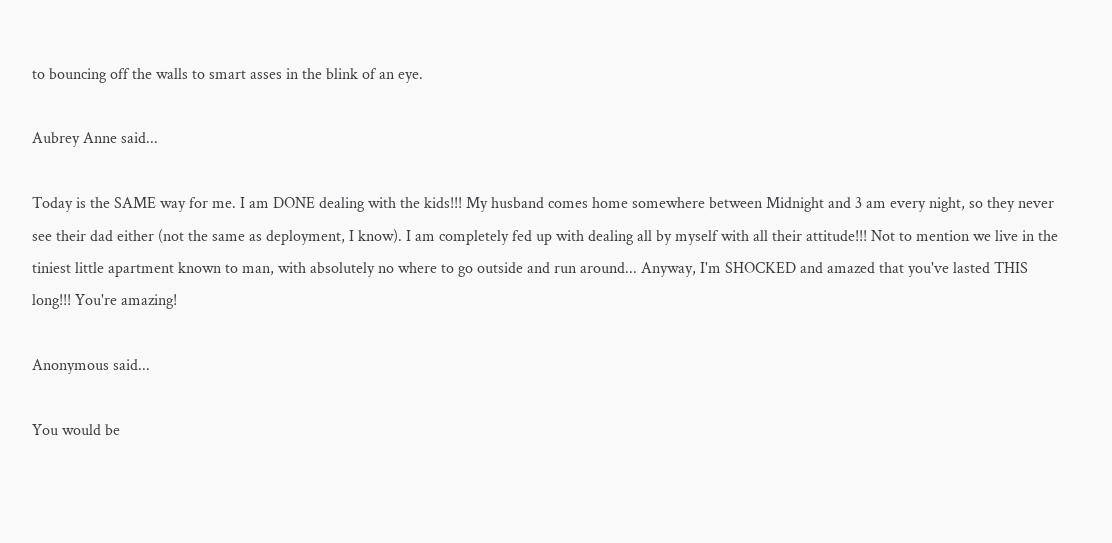to bouncing off the walls to smart asses in the blink of an eye.

Aubrey Anne said...

Today is the SAME way for me. I am DONE dealing with the kids!!! My husband comes home somewhere between Midnight and 3 am every night, so they never see their dad either (not the same as deployment, I know). I am completely fed up with dealing all by myself with all their attitude!!! Not to mention we live in the tiniest little apartment known to man, with absolutely no where to go outside and run around... Anyway, I'm SHOCKED and amazed that you've lasted THIS long!!! You're amazing!

Anonymous said...

You would be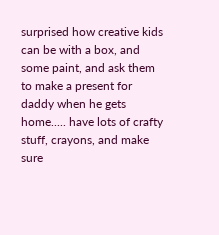surprised how creative kids can be with a box, and some paint, and ask them to make a present for daddy when he gets home..... have lots of crafty stuff, crayons, and make sure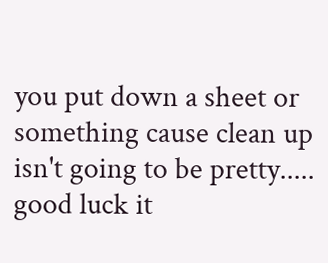you put down a sheet or something cause clean up isn't going to be pretty..... good luck it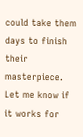could take them days to finish their masterpiece. Let me know if it works for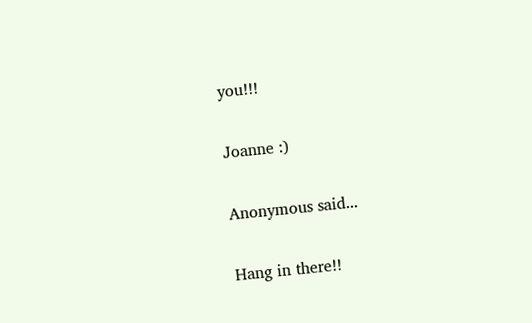you!!!

Joanne :)

Anonymous said...

Hang in there!!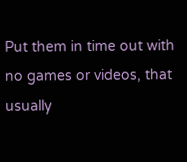Put them in time out with no games or videos, that usually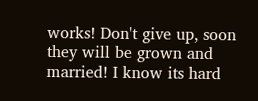works! Don't give up, soon they will be grown and married! I know its hard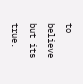to believe but its true.